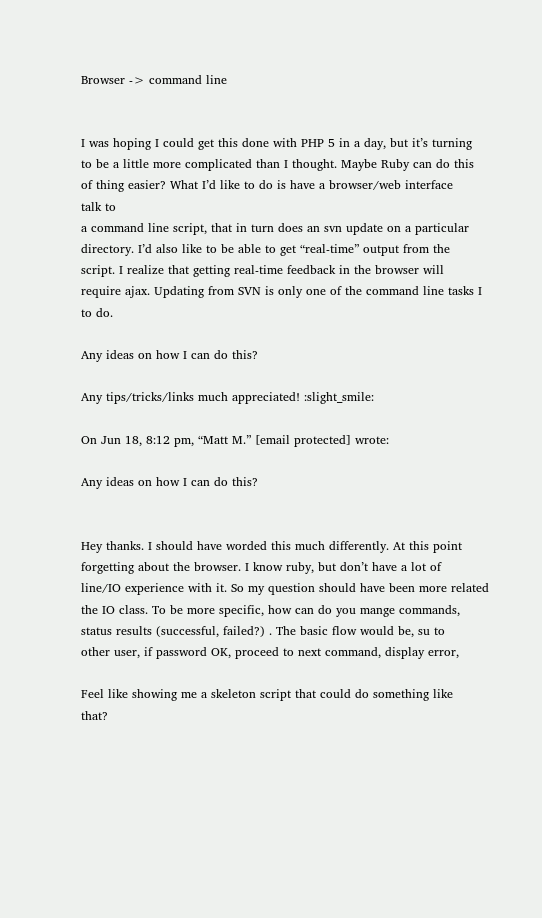Browser -> command line


I was hoping I could get this done with PHP 5 in a day, but it’s turning
to be a little more complicated than I thought. Maybe Ruby can do this
of thing easier? What I’d like to do is have a browser/web interface
talk to
a command line script, that in turn does an svn update on a particular
directory. I’d also like to be able to get “real-time” output from the
script. I realize that getting real-time feedback in the browser will
require ajax. Updating from SVN is only one of the command line tasks I
to do.

Any ideas on how I can do this?

Any tips/tricks/links much appreciated! :slight_smile:

On Jun 18, 8:12 pm, “Matt M.” [email protected] wrote:

Any ideas on how I can do this?


Hey thanks. I should have worded this much differently. At this point
forgetting about the browser. I know ruby, but don’t have a lot of
line/IO experience with it. So my question should have been more related
the IO class. To be more specific, how can do you mange commands,
status results (successful, failed?) . The basic flow would be, su to
other user, if password OK, proceed to next command, display error,

Feel like showing me a skeleton script that could do something like
that?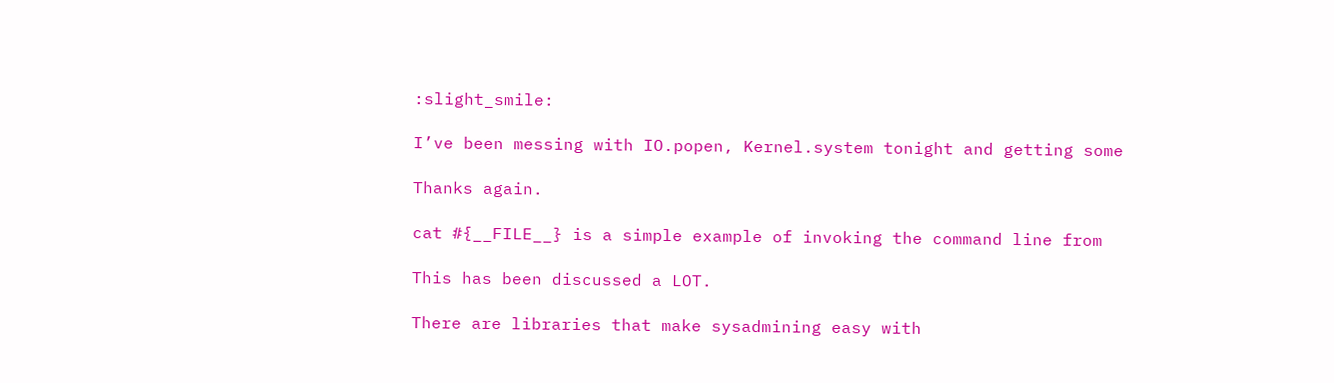:slight_smile:

I’ve been messing with IO.popen, Kernel.system tonight and getting some

Thanks again.

cat #{__FILE__} is a simple example of invoking the command line from

This has been discussed a LOT.

There are libraries that make sysadmining easy with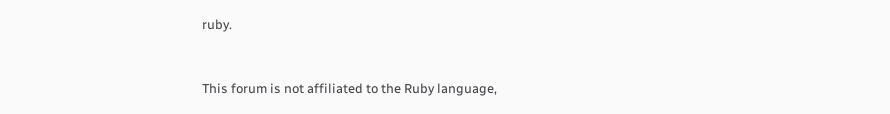ruby.


This forum is not affiliated to the Ruby language,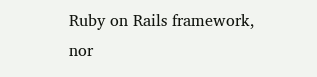Ruby on Rails framework, nor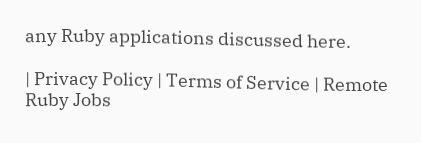any Ruby applications discussed here.

| Privacy Policy | Terms of Service | Remote Ruby Jobs